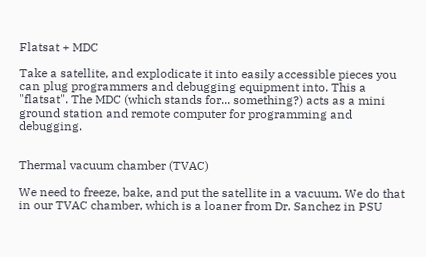Flatsat + MDC

Take a satellite, and explodicate it into easily accessible pieces you can plug programmers and debugging equipment into. This a "flatsat". The MDC (which stands for... something?) acts as a mini ground station and remote computer for programming and debugging.


Thermal vacuum chamber (TVAC)

We need to freeze, bake, and put the satellite in a vacuum. We do that in our TVAC chamber, which is a loaner from Dr. Sanchez in PSU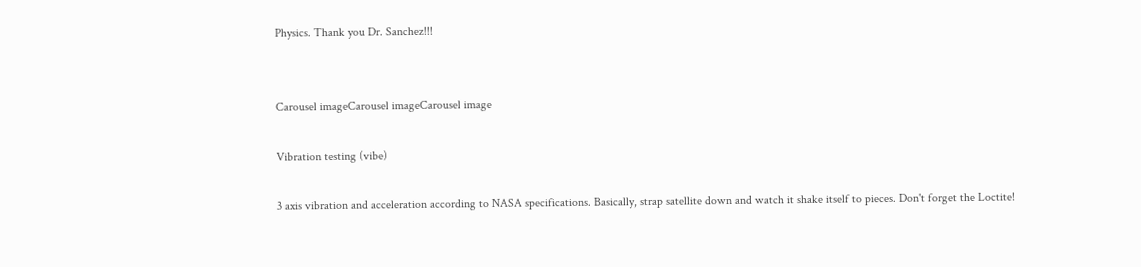Physics. Thank you Dr. Sanchez!!!


Carousel imageCarousel imageCarousel image

Vibration testing (vibe)

3 axis vibration and acceleration according to NASA specifications. Basically, strap satellite down and watch it shake itself to pieces. Don't forget the Loctite!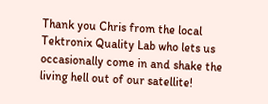Thank you Chris from the local Tektronix Quality Lab who lets us occasionally come in and shake the living hell out of our satellite!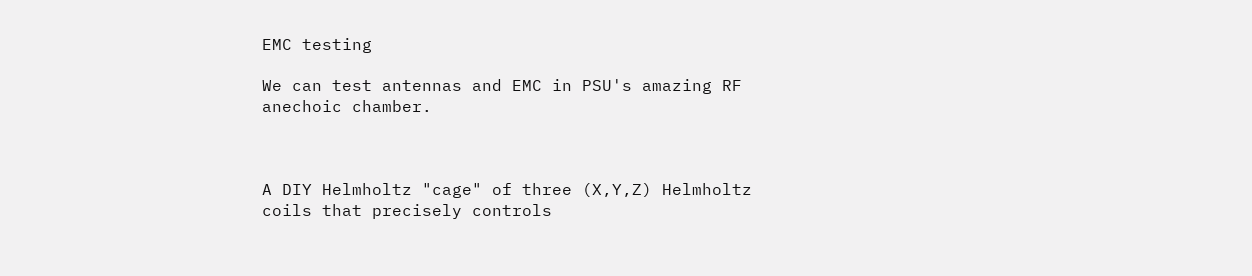EMC testing

We can test antennas and EMC in PSU's amazing RF anechoic chamber.



A DIY Helmholtz "cage" of three (X,Y,Z) Helmholtz coils that precisely controls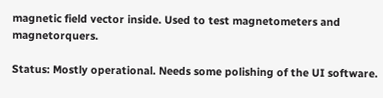magnetic field vector inside. Used to test magnetometers and magnetorquers.

Status: Mostly operational. Needs some polishing of the UI software.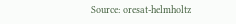Source: oresat-helmholtz